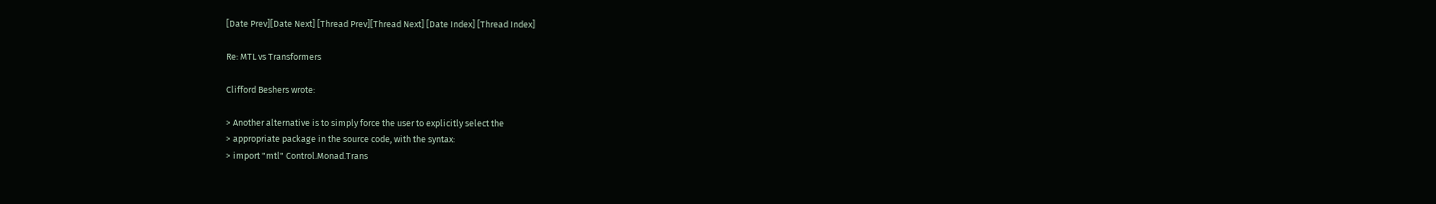[Date Prev][Date Next] [Thread Prev][Thread Next] [Date Index] [Thread Index]

Re: MTL vs Transformers

Clifford Beshers wrote:

> Another alternative is to simply force the user to explicitly select the
> appropriate package in the source code, with the syntax:
> import "mtl" Control.Monad.Trans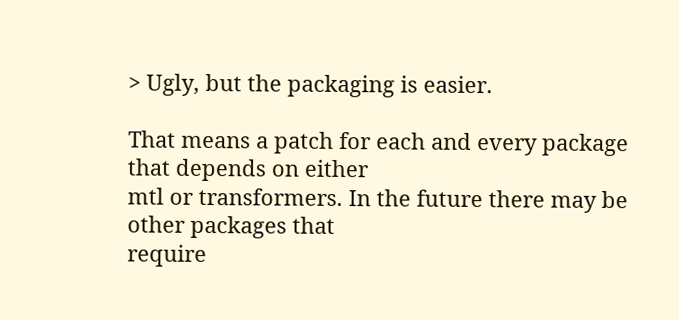> Ugly, but the packaging is easier.

That means a patch for each and every package that depends on either
mtl or transformers. In the future there may be other packages that
require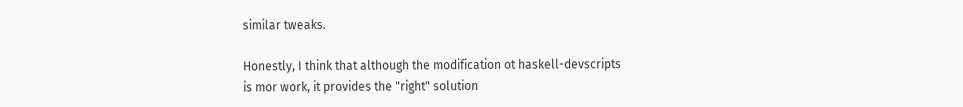similar tweaks.

Honestly, I think that although the modification ot haskell-devscripts
is mor work, it provides the "right" solution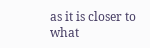as it is closer to what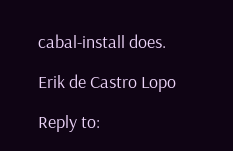cabal-install does.

Erik de Castro Lopo

Reply to: